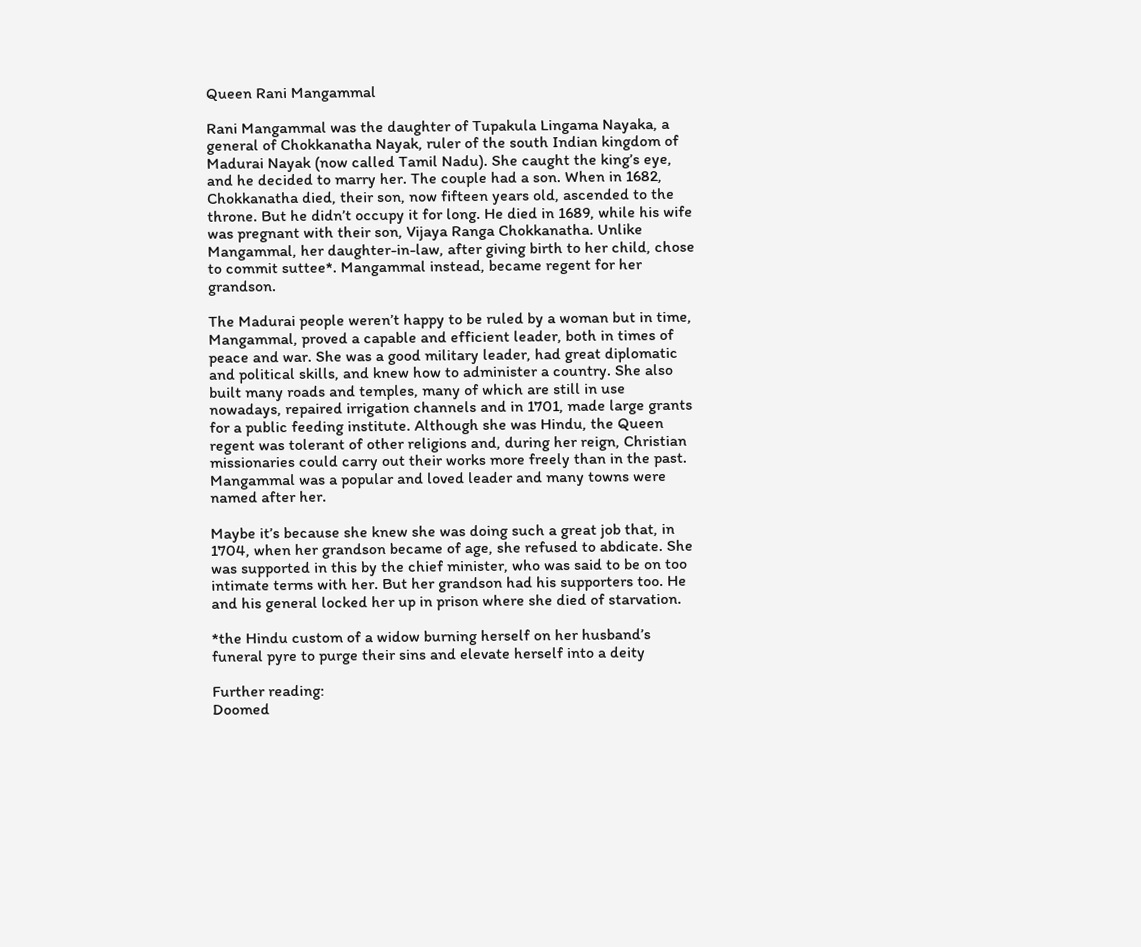Queen Rani Mangammal

Rani Mangammal was the daughter of Tupakula Lingama Nayaka, a general of Chokkanatha Nayak, ruler of the south Indian kingdom of Madurai Nayak (now called Tamil Nadu). She caught the king’s eye, and he decided to marry her. The couple had a son. When in 1682, Chokkanatha died, their son, now fifteen years old, ascended to the throne. But he didn’t occupy it for long. He died in 1689, while his wife was pregnant with their son, Vijaya Ranga Chokkanatha. Unlike Mangammal, her daughter-in-law, after giving birth to her child, chose to commit suttee*. Mangammal instead, became regent for her grandson.

The Madurai people weren’t happy to be ruled by a woman but in time, Mangammal, proved a capable and efficient leader, both in times of peace and war. She was a good military leader, had great diplomatic and political skills, and knew how to administer a country. She also built many roads and temples, many of which are still in use nowadays, repaired irrigation channels and in 1701, made large grants for a public feeding institute. Although she was Hindu, the Queen regent was tolerant of other religions and, during her reign, Christian missionaries could carry out their works more freely than in the past. Mangammal was a popular and loved leader and many towns were named after her.

Maybe it’s because she knew she was doing such a great job that, in 1704, when her grandson became of age, she refused to abdicate. She was supported in this by the chief minister, who was said to be on too intimate terms with her. But her grandson had his supporters too. He and his general locked her up in prison where she died of starvation.

*the Hindu custom of a widow burning herself on her husband’s funeral pyre to purge their sins and elevate herself into a deity

Further reading:
Doomed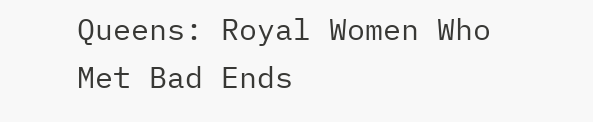Queens: Royal Women Who Met Bad Ends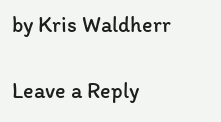by Kris Waldherr

Leave a Reply